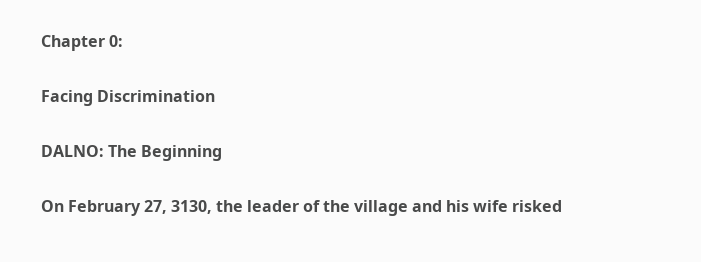Chapter 0:

Facing Discrimination

DALNO: The Beginning

On February 27, 3130, the leader of the village and his wife risked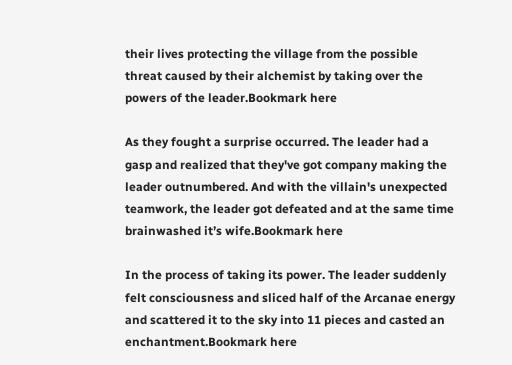their lives protecting the village from the possible threat caused by their alchemist by taking over the powers of the leader.Bookmark here

As they fought a surprise occurred. The leader had a gasp and realized that they've got company making the leader outnumbered. And with the villain's unexpected teamwork, the leader got defeated and at the same time brainwashed it’s wife.Bookmark here

In the process of taking its power. The leader suddenly felt consciousness and sliced half of the Arcanae energy and scattered it to the sky into 11 pieces and casted an enchantment.Bookmark here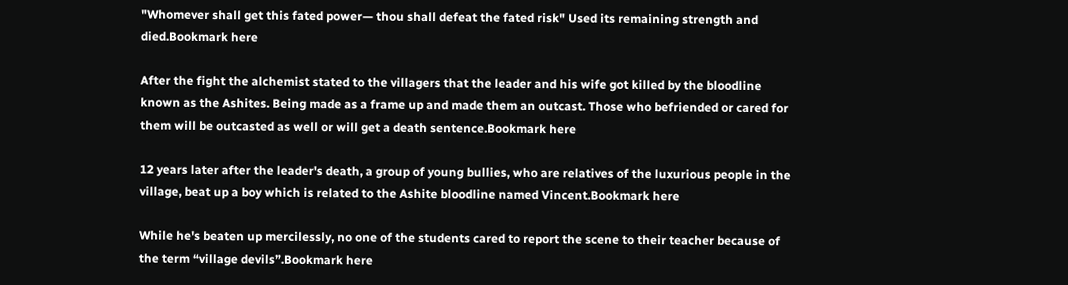"Whomever shall get this fated power— thou shall defeat the fated risk" Used its remaining strength and died.Bookmark here

After the fight the alchemist stated to the villagers that the leader and his wife got killed by the bloodline known as the Ashites. Being made as a frame up and made them an outcast. Those who befriended or cared for them will be outcasted as well or will get a death sentence.Bookmark here

12 years later after the leader's death, a group of young bullies, who are relatives of the luxurious people in the village, beat up a boy which is related to the Ashite bloodline named Vincent.Bookmark here

While he's beaten up mercilessly, no one of the students cared to report the scene to their teacher because of the term “village devils”.Bookmark here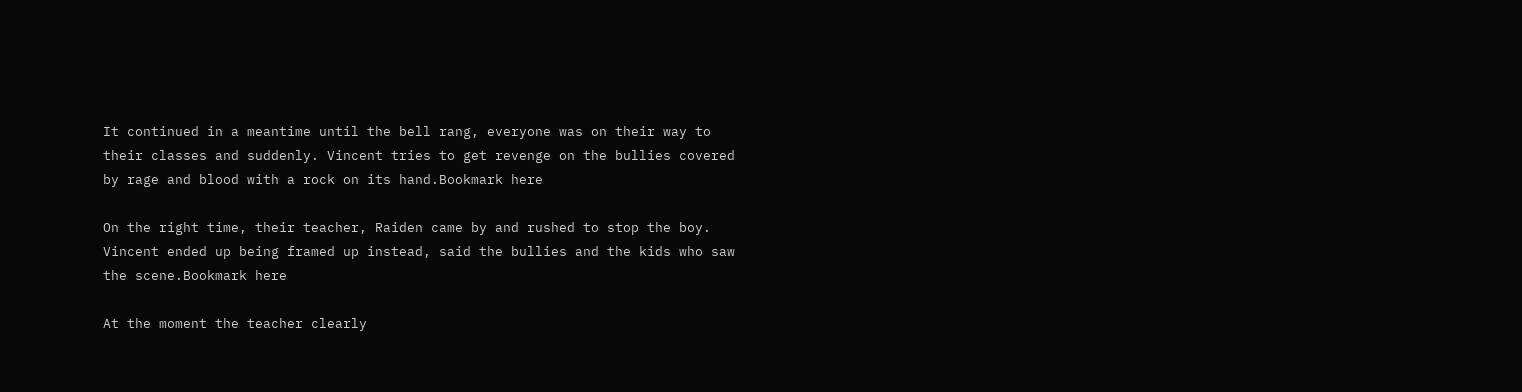It continued in a meantime until the bell rang, everyone was on their way to their classes and suddenly. Vincent tries to get revenge on the bullies covered by rage and blood with a rock on its hand.Bookmark here

On the right time, their teacher, Raiden came by and rushed to stop the boy. Vincent ended up being framed up instead, said the bullies and the kids who saw the scene.Bookmark here

At the moment the teacher clearly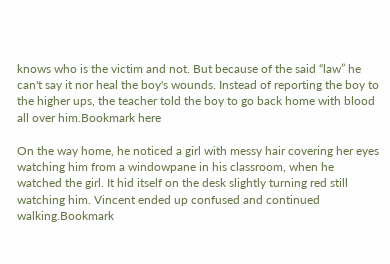knows who is the victim and not. But because of the said “law” he can't say it nor heal the boy's wounds. Instead of reporting the boy to the higher ups, the teacher told the boy to go back home with blood all over him.Bookmark here

On the way home, he noticed a girl with messy hair covering her eyes watching him from a windowpane in his classroom, when he watched the girl. It hid itself on the desk slightly turning red still watching him. Vincent ended up confused and continued walking.Bookmark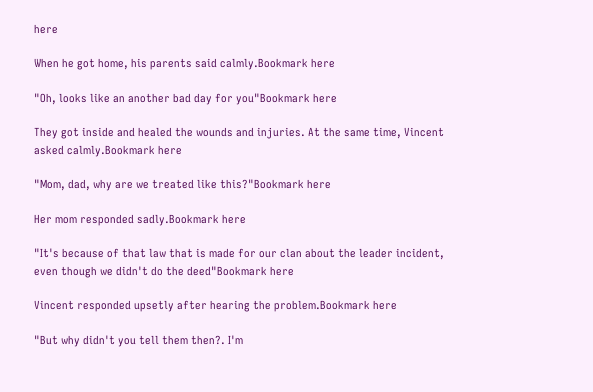here

When he got home, his parents said calmly.Bookmark here

"Oh, looks like an another bad day for you"Bookmark here

They got inside and healed the wounds and injuries. At the same time, Vincent asked calmly.Bookmark here

"Mom, dad, why are we treated like this?"Bookmark here

Her mom responded sadly.Bookmark here

"It's because of that law that is made for our clan about the leader incident, even though we didn't do the deed"Bookmark here

Vincent responded upsetly after hearing the problem.Bookmark here

"But why didn't you tell them then?. I'm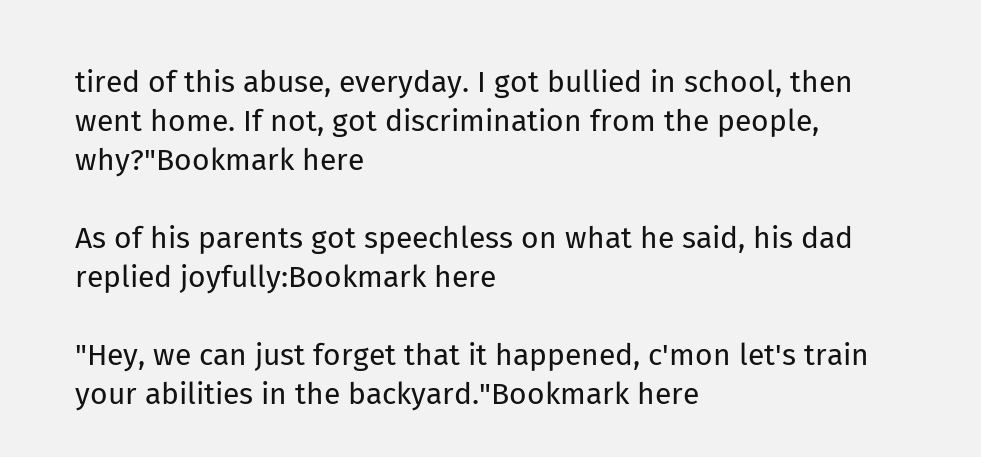tired of this abuse, everyday. I got bullied in school, then went home. If not, got discrimination from the people, why?"Bookmark here

As of his parents got speechless on what he said, his dad replied joyfully:Bookmark here

"Hey, we can just forget that it happened, c'mon let's train your abilities in the backyard."Bookmark here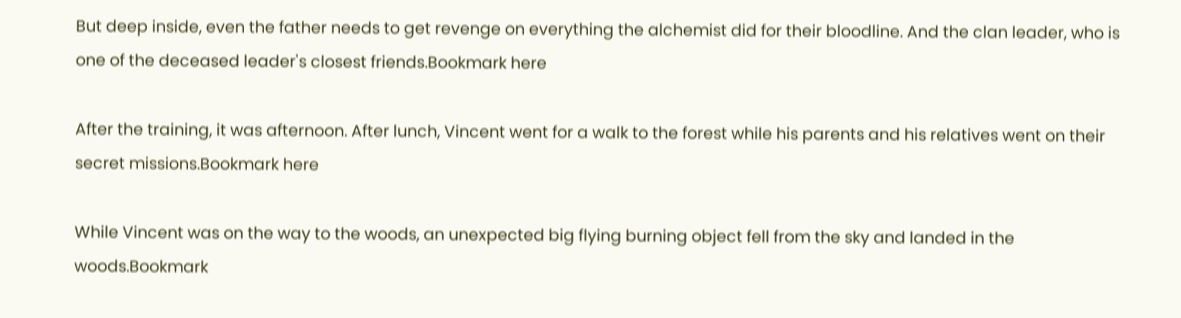But deep inside, even the father needs to get revenge on everything the alchemist did for their bloodline. And the clan leader, who is one of the deceased leader's closest friends.Bookmark here

After the training, it was afternoon. After lunch, Vincent went for a walk to the forest while his parents and his relatives went on their secret missions.Bookmark here

While Vincent was on the way to the woods, an unexpected big flying burning object fell from the sky and landed in the woods.Bookmark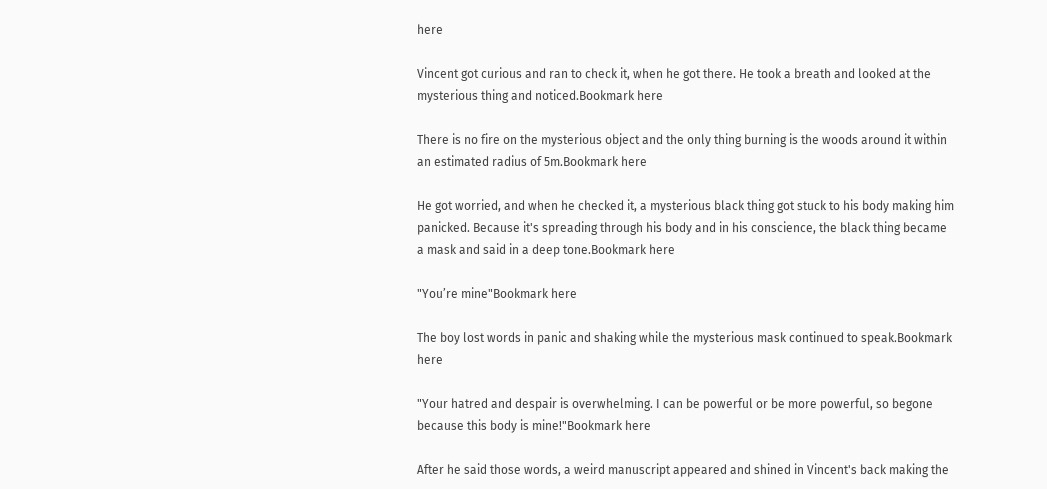here

Vincent got curious and ran to check it, when he got there. He took a breath and looked at the mysterious thing and noticed.Bookmark here

There is no fire on the mysterious object and the only thing burning is the woods around it within an estimated radius of 5m.Bookmark here

He got worried, and when he checked it, a mysterious black thing got stuck to his body making him panicked. Because it's spreading through his body and in his conscience, the black thing became a mask and said in a deep tone.Bookmark here

"You’re mine"Bookmark here

The boy lost words in panic and shaking while the mysterious mask continued to speak.Bookmark here

"Your hatred and despair is overwhelming. I can be powerful or be more powerful, so begone because this body is mine!"Bookmark here

After he said those words, a weird manuscript appeared and shined in Vincent's back making the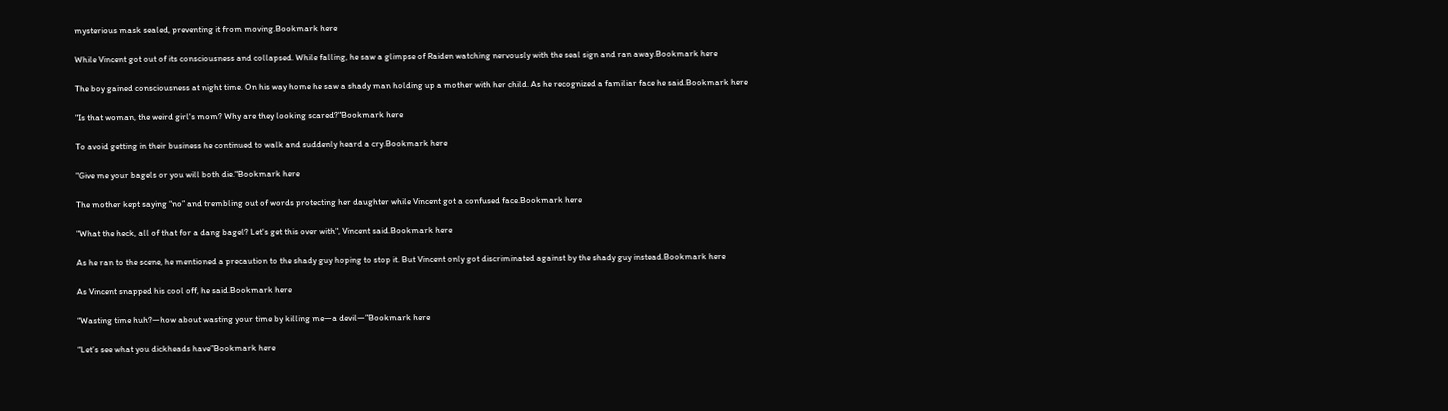mysterious mask sealed, preventing it from moving.Bookmark here

While Vincent got out of its consciousness and collapsed. While falling, he saw a glimpse of Raiden watching nervously with the seal sign and ran away.Bookmark here

The boy gained consciousness at night time. On his way home he saw a shady man holding up a mother with her child. As he recognized a familiar face he said.Bookmark here

"Is that woman, the weird girl's mom? Why are they looking scared?"Bookmark here

To avoid getting in their business he continued to walk and suddenly heard a cry.Bookmark here

"Give me your bagels or you will both die."Bookmark here

The mother kept saying “no” and trembling out of words protecting her daughter while Vincent got a confused face.Bookmark here

"What the heck, all of that for a dang bagel? Let's get this over with", Vincent said.Bookmark here

As he ran to the scene, he mentioned a precaution to the shady guy hoping to stop it. But Vincent only got discriminated against by the shady guy instead.Bookmark here

As Vincent snapped his cool off, he said.Bookmark here

“Wasting time huh?—how about wasting your time by killing me—a devil—”Bookmark here

“Let’s see what you dickheads have”Bookmark here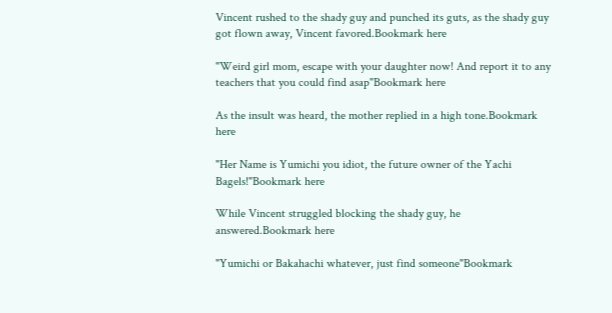Vincent rushed to the shady guy and punched its guts, as the shady guy got flown away, Vincent favored.Bookmark here

"Weird girl mom, escape with your daughter now! And report it to any teachers that you could find asap"Bookmark here

As the insult was heard, the mother replied in a high tone.Bookmark here

"Her Name is Yumichi you idiot, the future owner of the Yachi Bagels!"Bookmark here

While Vincent struggled blocking the shady guy, he answered.Bookmark here

"Yumichi or Bakahachi whatever, just find someone"Bookmark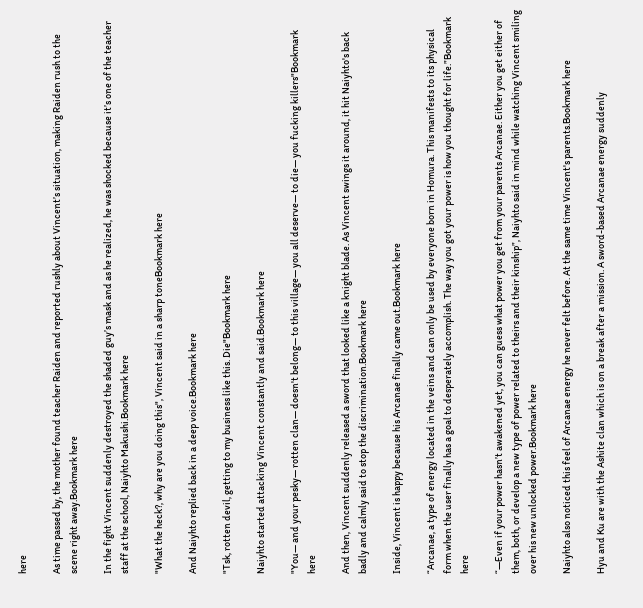here

As time passed by, the mother found teacher Raiden and reported rushly about Vincent’s situation, making Raiden rush to the scene right away.Bookmark here

In the fight Vincent suddenly destroyed the shaded guy’s mask and as he realized, he was shocked because it’s one of the teacher staff at the school, Naiyhto Makushi.Bookmark here

"What the heck?, why are you doing this", Vincent said in a sharp toneBookmark here

And Naiyhto replied back in a deep voice.Bookmark here

"Tsk, rotten devil, getting to my business like this. Die"Bookmark here

Naiyhto started attacking Vincent constantly and said.Bookmark here

"You— and your pesky— rotten clan— doesn't belong— to this village— you all deserve— to die— you fucking killers"Bookmark here

And then, Vincent suddenly released a sword that looked like a knight blade. As Vincent swings it around, it hit Naiyhto's back badly and calmly said to stop the discrimination.Bookmark here

Inside, Vincent is happy because his Arcanae finally came out.Bookmark here

“Arcanae, a type of energy located in the veins and can only be used by everyone born in Homura. This manifests to its physical form when the user finally has a goal to desperately accomplish. The way you got your power is how you thought for life.”Bookmark here

“—Even if your power hasn’t awakened yet, you can guess what power you get from your parents Arcanae. Either you get either of them, both, or develop a new type of power related to theirs and their kinship”, Naiyhto said in mind while watching Vincent smiling over his new unlocked power.Bookmark here

Naiyhto also noticed this feel of Arcanae energy he never felt before. At the same time Vincent's parents.Bookmark here

Hyu and Ku are with the Ashite clan which is on a break after a mission. A sword-based Arcanae energy suddenly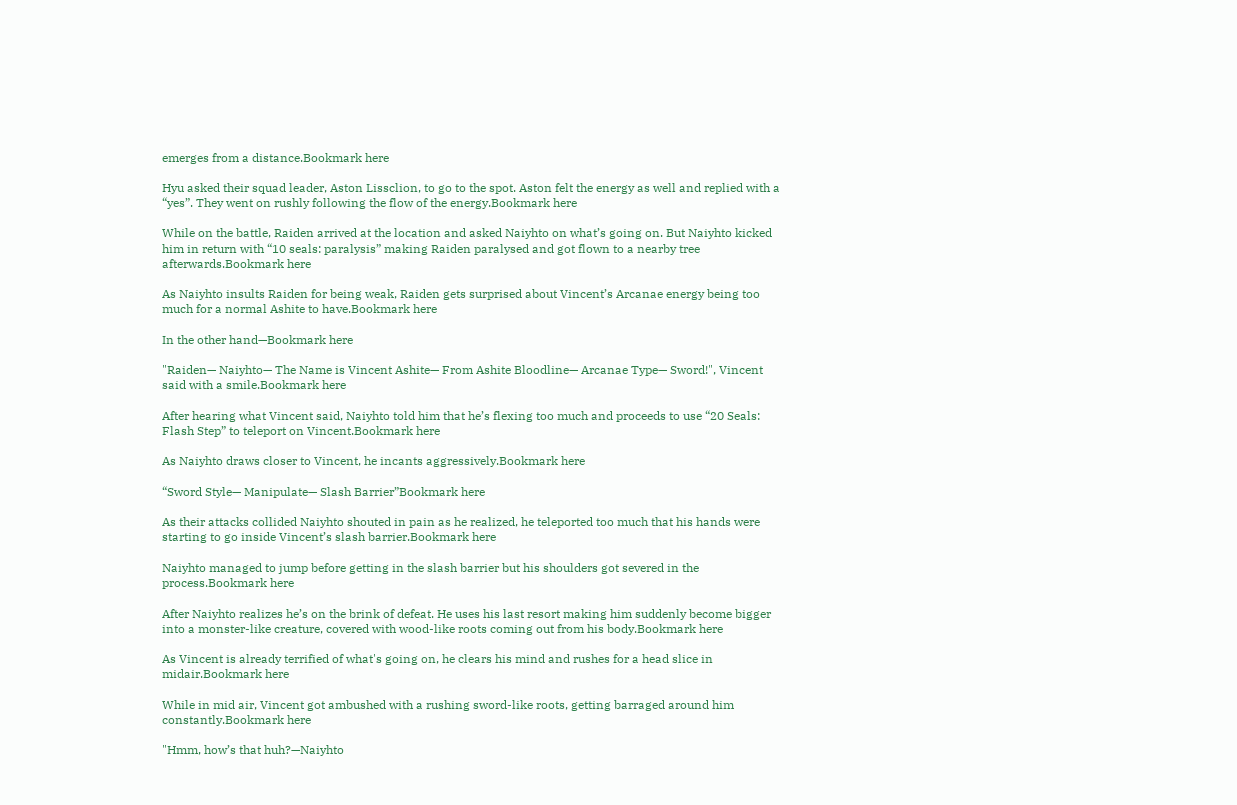emerges from a distance.Bookmark here

Hyu asked their squad leader, Aston Lissclion, to go to the spot. Aston felt the energy as well and replied with a “yes”. They went on rushly following the flow of the energy.Bookmark here

While on the battle, Raiden arrived at the location and asked Naiyhto on what’s going on. But Naiyhto kicked him in return with “10 seals: paralysis” making Raiden paralysed and got flown to a nearby tree afterwards.Bookmark here

As Naiyhto insults Raiden for being weak, Raiden gets surprised about Vincent’s Arcanae energy being too much for a normal Ashite to have.Bookmark here

In the other hand—Bookmark here

"Raiden— Naiyhto— The Name is Vincent Ashite— From Ashite Bloodline— Arcanae Type— Sword!", Vincent said with a smile.Bookmark here

After hearing what Vincent said, Naiyhto told him that he’s flexing too much and proceeds to use “20 Seals: Flash Step” to teleport on Vincent.Bookmark here

As Naiyhto draws closer to Vincent, he incants aggressively.Bookmark here

“Sword Style— Manipulate— Slash Barrier”Bookmark here

As their attacks collided Naiyhto shouted in pain as he realized, he teleported too much that his hands were starting to go inside Vincent’s slash barrier.Bookmark here

Naiyhto managed to jump before getting in the slash barrier but his shoulders got severed in the process.Bookmark here

After Naiyhto realizes he’s on the brink of defeat. He uses his last resort making him suddenly become bigger into a monster-like creature, covered with wood-like roots coming out from his body.Bookmark here

As Vincent is already terrified of what's going on, he clears his mind and rushes for a head slice in midair.Bookmark here

While in mid air, Vincent got ambushed with a rushing sword-like roots, getting barraged around him constantly.Bookmark here

"Hmm, how’s that huh?—Naiyhto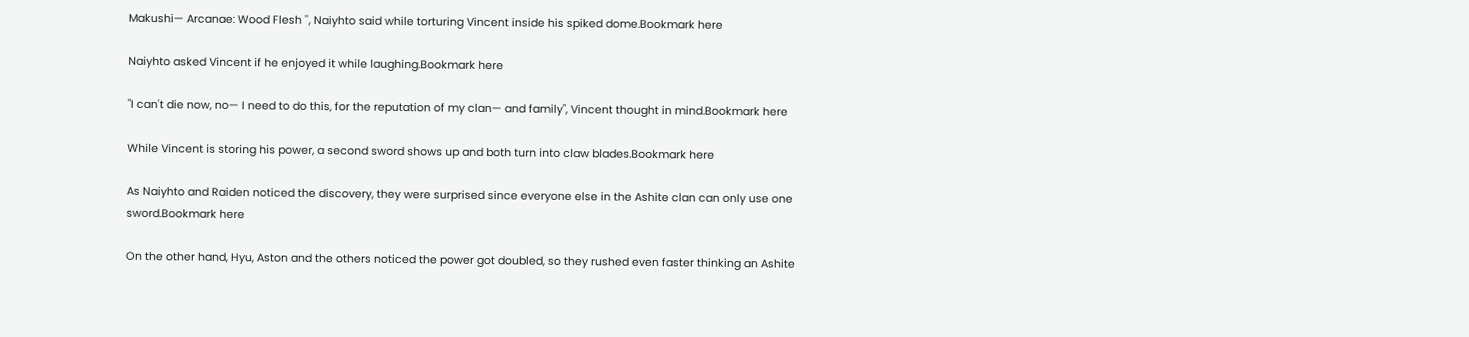Makushi— Arcanae: Wood Flesh '', Naiyhto said while torturing Vincent inside his spiked dome.Bookmark here

Naiyhto asked Vincent if he enjoyed it while laughing.Bookmark here

"I can't die now, no— I need to do this, for the reputation of my clan— and family", Vincent thought in mind.Bookmark here

While Vincent is storing his power, a second sword shows up and both turn into claw blades.Bookmark here

As Naiyhto and Raiden noticed the discovery, they were surprised since everyone else in the Ashite clan can only use one sword.Bookmark here

On the other hand, Hyu, Aston and the others noticed the power got doubled, so they rushed even faster thinking an Ashite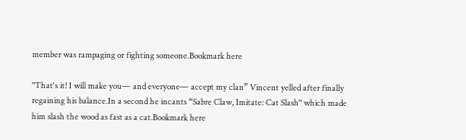member was rampaging or fighting someone.Bookmark here

"That's it! I will make you— and everyone— accept my clan” Vincent yelled after finally regaining his balance.In a second he incants “Sabre Claw, Imitate: Cat Slash" which made him slash the wood as fast as a cat.Bookmark here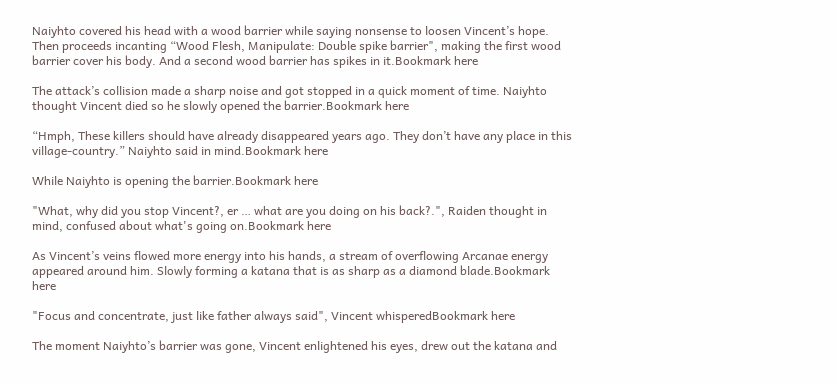Naiyhto covered his head with a wood barrier while saying nonsense to loosen Vincent’s hope. Then proceeds incanting “Wood Flesh, Manipulate: Double spike barrier", making the first wood barrier cover his body. And a second wood barrier has spikes in it.Bookmark here

The attack’s collision made a sharp noise and got stopped in a quick moment of time. Naiyhto thought Vincent died so he slowly opened the barrier.Bookmark here

“Hmph, These killers should have already disappeared years ago. They don’t have any place in this village-country.” Naiyhto said in mind.Bookmark here

While Naiyhto is opening the barrier.Bookmark here

"What, why did you stop Vincent?, er … what are you doing on his back?.", Raiden thought in mind, confused about what's going on.Bookmark here

As Vincent’s veins flowed more energy into his hands, a stream of overflowing Arcanae energy appeared around him. Slowly forming a katana that is as sharp as a diamond blade.Bookmark here

"Focus and concentrate, just like father always said", Vincent whisperedBookmark here

The moment Naiyhto’s barrier was gone, Vincent enlightened his eyes, drew out the katana and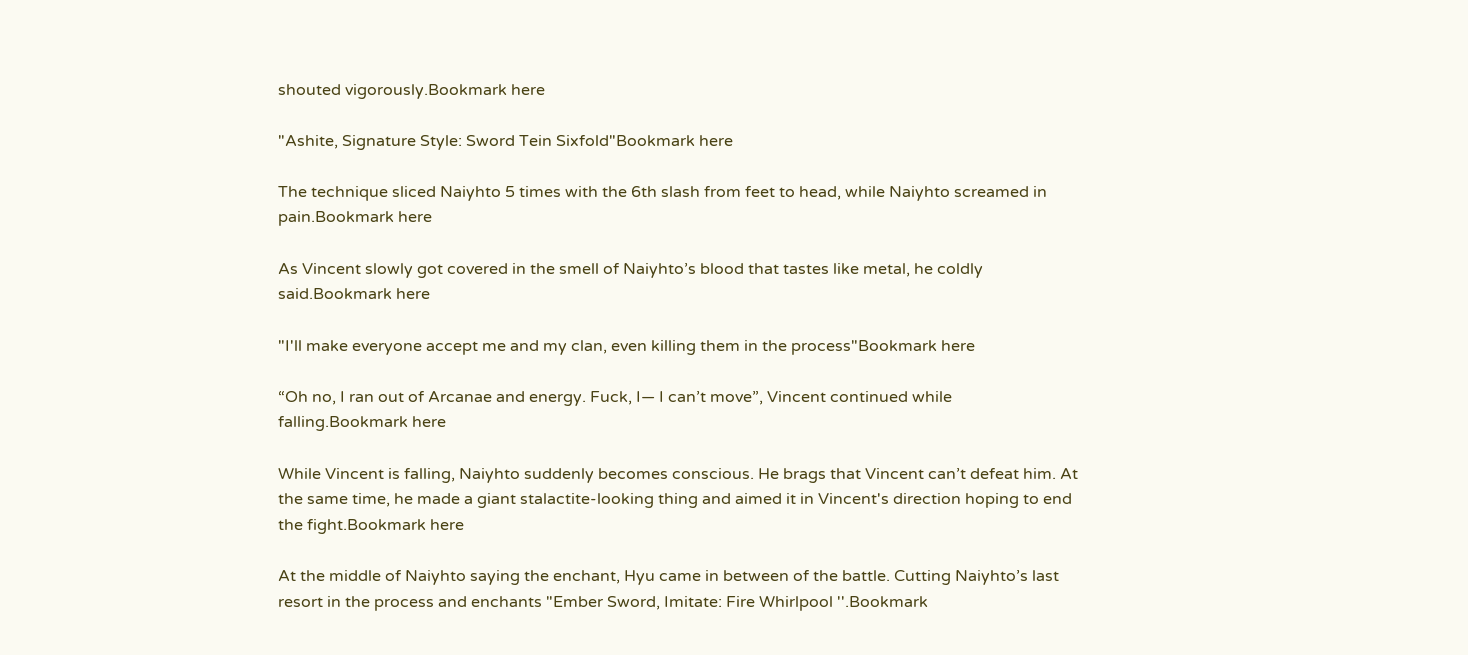shouted vigorously.Bookmark here

"Ashite, Signature Style: Sword Tein Sixfold"Bookmark here

The technique sliced Naiyhto 5 times with the 6th slash from feet to head, while Naiyhto screamed in pain.Bookmark here

As Vincent slowly got covered in the smell of Naiyhto’s blood that tastes like metal, he coldly said.Bookmark here

"I'll make everyone accept me and my clan, even killing them in the process"Bookmark here

“Oh no, I ran out of Arcanae and energy. Fuck, I— I can’t move”, Vincent continued while falling.Bookmark here

While Vincent is falling, Naiyhto suddenly becomes conscious. He brags that Vincent can’t defeat him. At the same time, he made a giant stalactite-looking thing and aimed it in Vincent's direction hoping to end the fight.Bookmark here

At the middle of Naiyhto saying the enchant, Hyu came in between of the battle. Cutting Naiyhto’s last resort in the process and enchants "Ember Sword, Imitate: Fire Whirlpool ''.Bookmark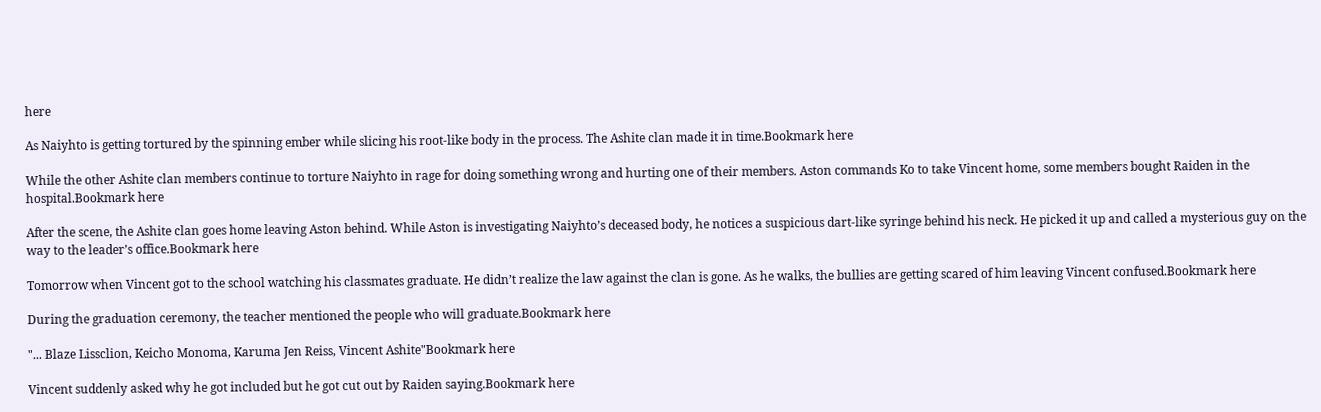here

As Naiyhto is getting tortured by the spinning ember while slicing his root-like body in the process. The Ashite clan made it in time.Bookmark here

While the other Ashite clan members continue to torture Naiyhto in rage for doing something wrong and hurting one of their members. Aston commands Ko to take Vincent home, some members bought Raiden in the hospital.Bookmark here

After the scene, the Ashite clan goes home leaving Aston behind. While Aston is investigating Naiyhto’s deceased body, he notices a suspicious dart-like syringe behind his neck. He picked it up and called a mysterious guy on the way to the leader’s office.Bookmark here

Tomorrow when Vincent got to the school watching his classmates graduate. He didn’t realize the law against the clan is gone. As he walks, the bullies are getting scared of him leaving Vincent confused.Bookmark here

During the graduation ceremony, the teacher mentioned the people who will graduate.Bookmark here

"... Blaze Lissclion, Keicho Monoma, Karuma Jen Reiss, Vincent Ashite"Bookmark here

Vincent suddenly asked why he got included but he got cut out by Raiden saying.Bookmark here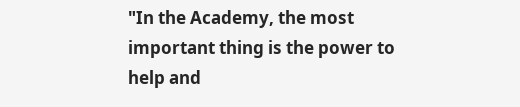"In the Academy, the most important thing is the power to help and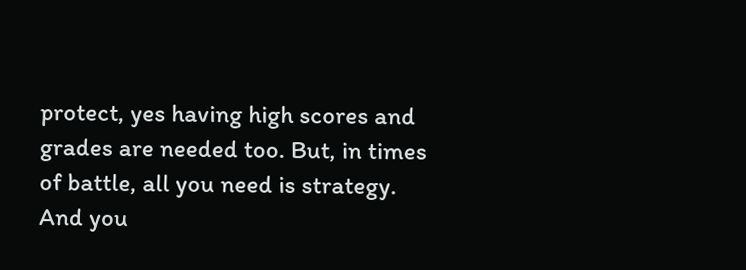protect, yes having high scores and grades are needed too. But, in times of battle, all you need is strategy. And you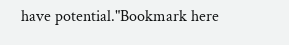have potential."Bookmark here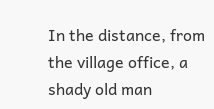In the distance, from the village office, a shady old man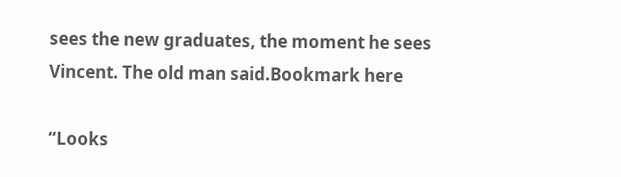sees the new graduates, the moment he sees Vincent. The old man said.Bookmark here

“Looks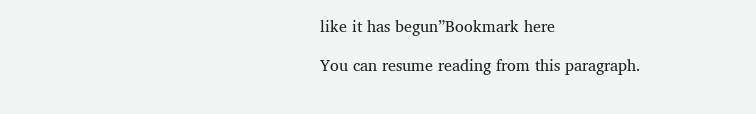like it has begun”Bookmark here

You can resume reading from this paragraph.